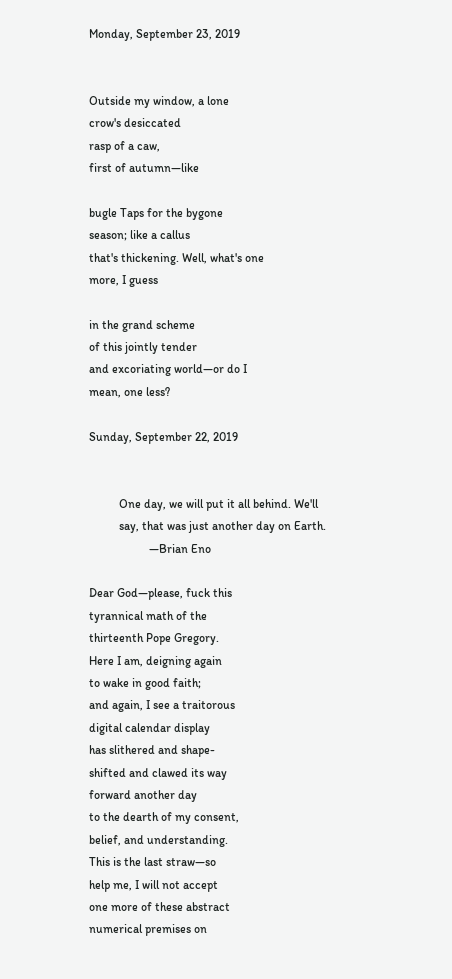Monday, September 23, 2019


Outside my window, a lone
crow's desiccated
rasp of a caw,
first of autumn—like

bugle Taps for the bygone
season; like a callus
that's thickening. Well, what's one
more, I guess

in the grand scheme
of this jointly tender
and excoriating world—or do I
mean, one less?

Sunday, September 22, 2019


          One day, we will put it all behind. We'll
          say, that was just another day on Earth.
                    —Brian Eno

Dear God—please, fuck this
tyrannical math of the
thirteenth Pope Gregory.
Here I am, deigning again
to wake in good faith;
and again, I see a traitorous
digital calendar display
has slithered and shape-
shifted and clawed its way
forward another day
to the dearth of my consent,
belief, and understanding.
This is the last straw—so
help me, I will not accept
one more of these abstract
numerical premises on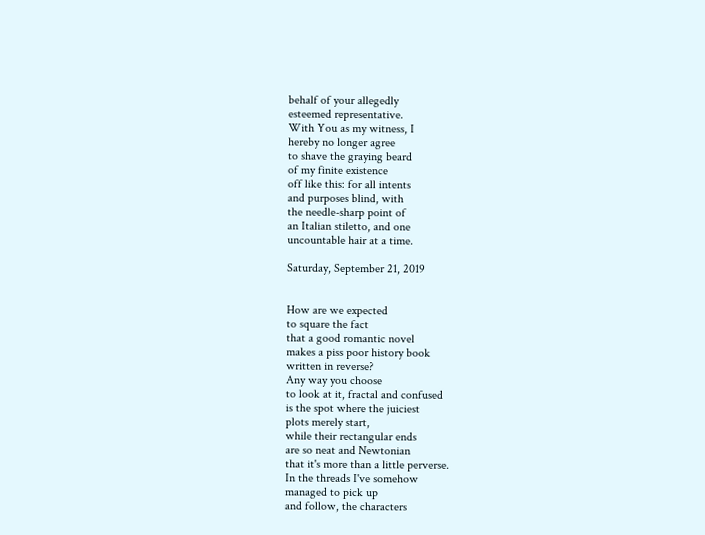behalf of your allegedly
esteemed representative.
With You as my witness, I
hereby no longer agree
to shave the graying beard
of my finite existence
off like this: for all intents
and purposes blind, with
the needle-sharp point of
an Italian stiletto, and one
uncountable hair at a time.

Saturday, September 21, 2019


How are we expected
to square the fact
that a good romantic novel
makes a piss poor history book
written in reverse?
Any way you choose
to look at it, fractal and confused
is the spot where the juiciest
plots merely start,
while their rectangular ends
are so neat and Newtonian
that it's more than a little perverse.
In the threads I've somehow
managed to pick up
and follow, the characters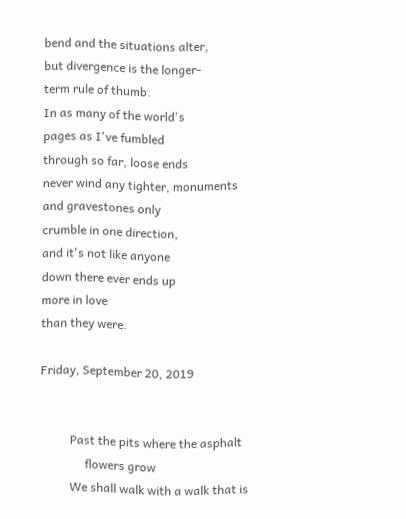bend and the situations alter,
but divergence is the longer-
term rule of thumb.
In as many of the world's
pages as I've fumbled
through so far, loose ends
never wind any tighter, monuments
and gravestones only
crumble in one direction,
and it's not like anyone
down there ever ends up
more in love
than they were.

Friday, September 20, 2019


          Past the pits where the asphalt
               flowers grow
          We shall walk with a walk that is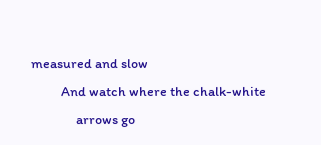measured and slow
          And watch where the chalk-white
               arrows go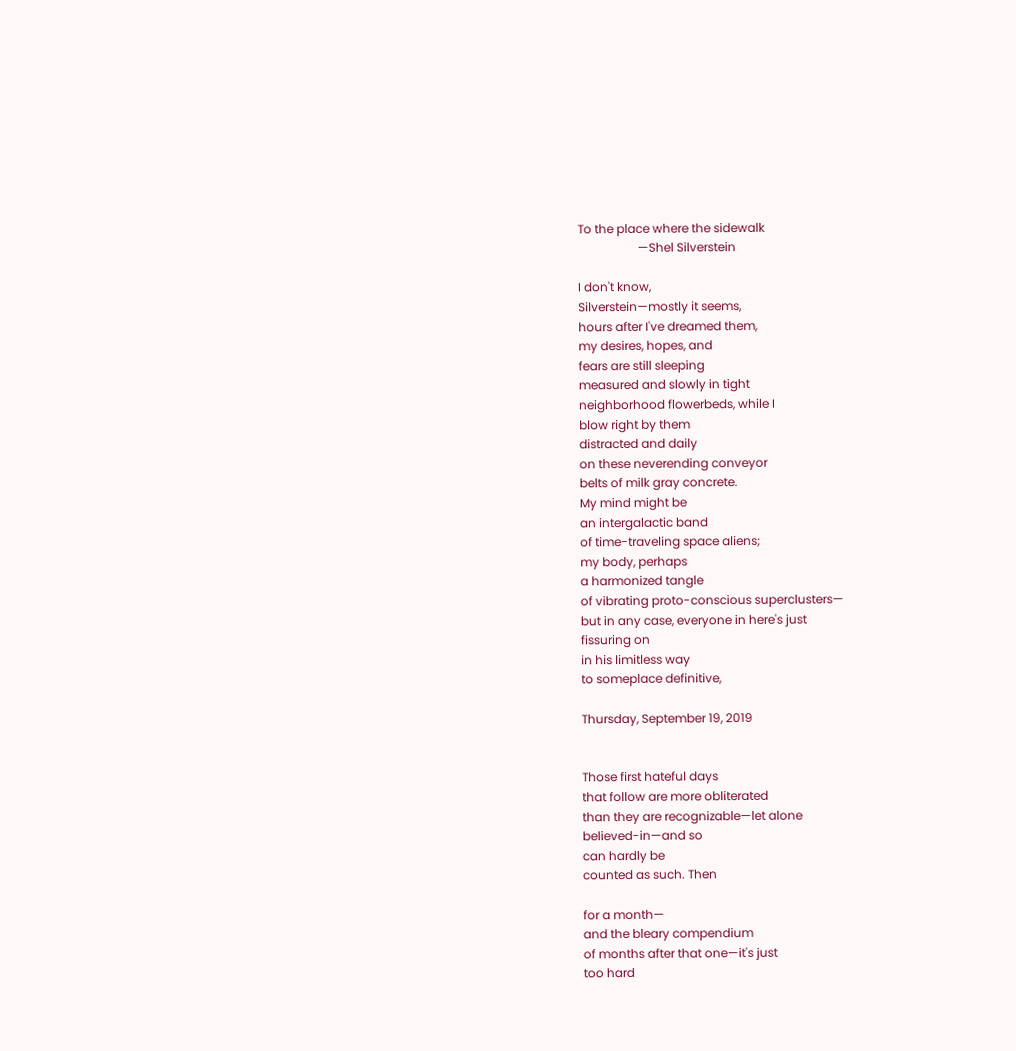To the place where the sidewalk
                    —Shel Silverstein

I don't know,
Silverstein—mostly it seems,
hours after I've dreamed them,
my desires, hopes, and
fears are still sleeping
measured and slowly in tight
neighborhood flowerbeds, while I
blow right by them
distracted and daily
on these neverending conveyor
belts of milk gray concrete.
My mind might be
an intergalactic band
of time-traveling space aliens;
my body, perhaps
a harmonized tangle
of vibrating proto-conscious superclusters—
but in any case, everyone in here's just
fissuring on
in his limitless way
to someplace definitive,

Thursday, September 19, 2019


Those first hateful days
that follow are more obliterated
than they are recognizable—let alone
believed-in—and so
can hardly be
counted as such. Then

for a month—
and the bleary compendium
of months after that one—it's just
too hard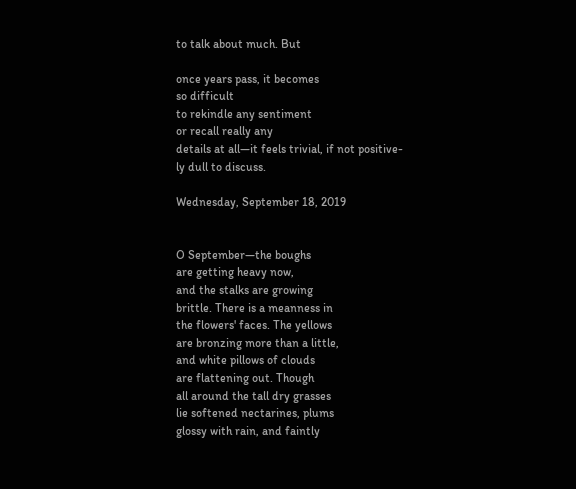to talk about much. But

once years pass, it becomes
so difficult
to rekindle any sentiment
or recall really any
details at all—it feels trivial, if not positive-
ly dull to discuss.

Wednesday, September 18, 2019


O September—the boughs
are getting heavy now,
and the stalks are growing
brittle. There is a meanness in
the flowers' faces. The yellows
are bronzing more than a little,
and white pillows of clouds
are flattening out. Though
all around the tall dry grasses
lie softened nectarines, plums
glossy with rain, and faintly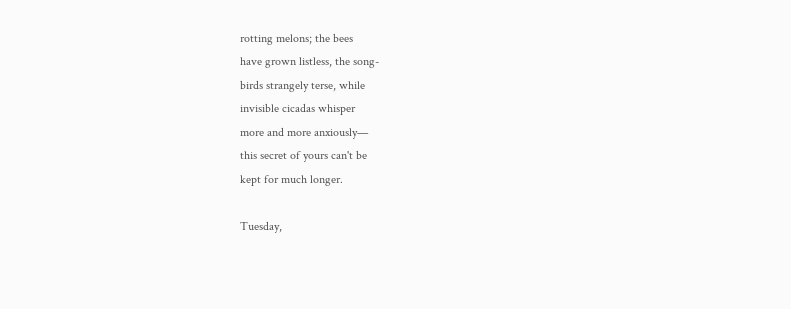rotting melons; the bees
have grown listless, the song-
birds strangely terse, while
invisible cicadas whisper
more and more anxiously—
this secret of yours can't be
kept for much longer.

Tuesday,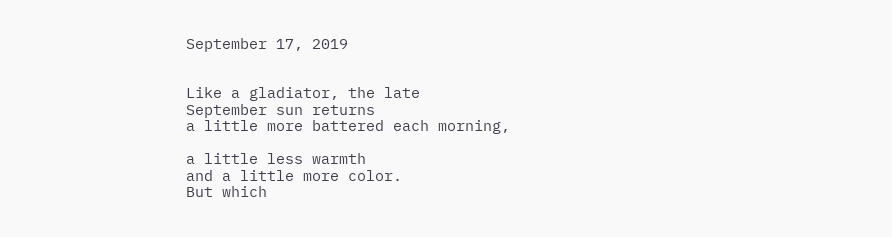September 17, 2019


Like a gladiator, the late
September sun returns
a little more battered each morning,

a little less warmth
and a little more color.
But which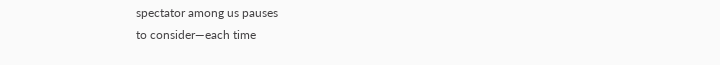spectator among us pauses
to consider—each time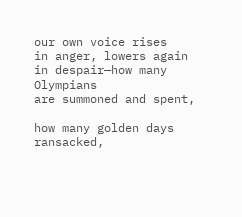our own voice rises
in anger, lowers again
in despair—how many Olympians
are summoned and spent,

how many golden days
ransacked,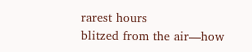rarest hours
blitzed from the air—how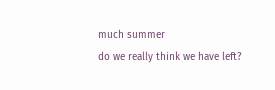much summer
do we really think we have left?